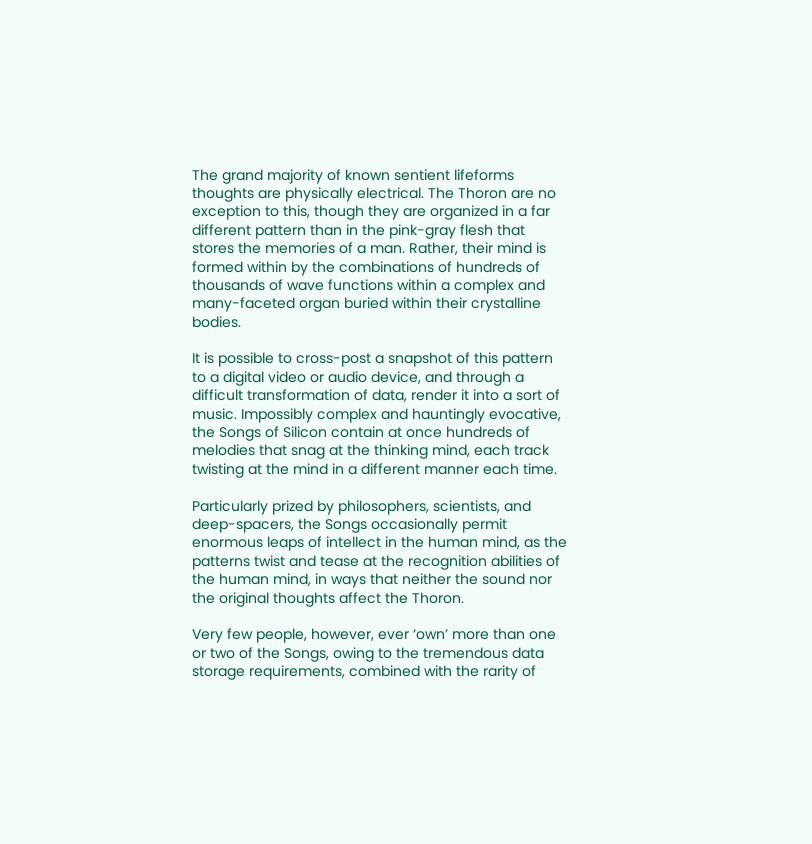The grand majority of known sentient lifeforms thoughts are physically electrical. The Thoron are no exception to this, though they are organized in a far different pattern than in the pink-gray flesh that stores the memories of a man. Rather, their mind is formed within by the combinations of hundreds of thousands of wave functions within a complex and many-faceted organ buried within their crystalline bodies.

It is possible to cross-post a snapshot of this pattern to a digital video or audio device, and through a difficult transformation of data, render it into a sort of music. Impossibly complex and hauntingly evocative, the Songs of Silicon contain at once hundreds of melodies that snag at the thinking mind, each track twisting at the mind in a different manner each time.

Particularly prized by philosophers, scientists, and deep-spacers, the Songs occasionally permit enormous leaps of intellect in the human mind, as the patterns twist and tease at the recognition abilities of the human mind, in ways that neither the sound nor the original thoughts affect the Thoron.

Very few people, however, ever ‘own’ more than one or two of the Songs, owing to the tremendous data storage requirements, combined with the rarity of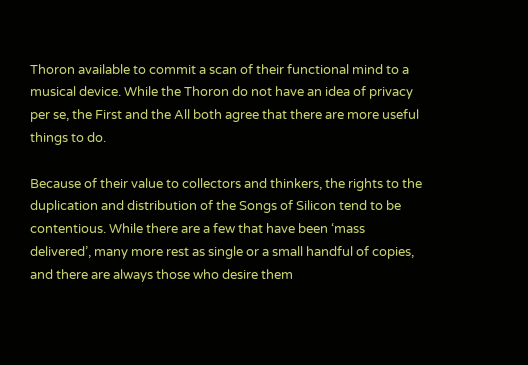Thoron available to commit a scan of their functional mind to a musical device. While the Thoron do not have an idea of privacy per se, the First and the All both agree that there are more useful things to do.

Because of their value to collectors and thinkers, the rights to the duplication and distribution of the Songs of Silicon tend to be contentious. While there are a few that have been ‘mass delivered’, many more rest as single or a small handful of copies, and there are always those who desire them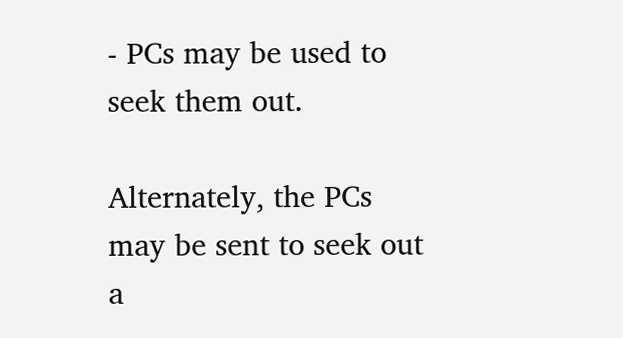- PCs may be used to seek them out.

Alternately, the PCs may be sent to seek out a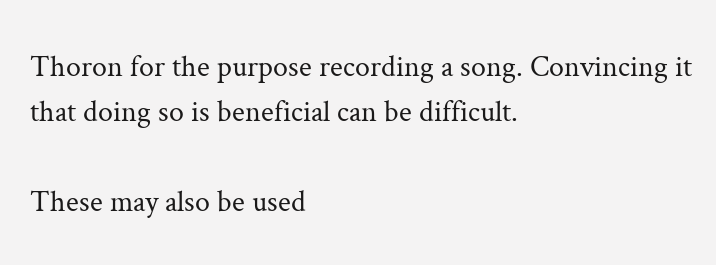Thoron for the purpose recording a song. Convincing it that doing so is beneficial can be difficult.

These may also be used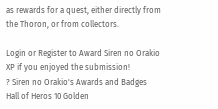as rewards for a quest, either directly from the Thoron, or from collectors.

Login or Register to Award Siren no Orakio XP if you enjoyed the submission!
? Siren no Orakio's Awards and Badges
Hall of Heros 10 Golden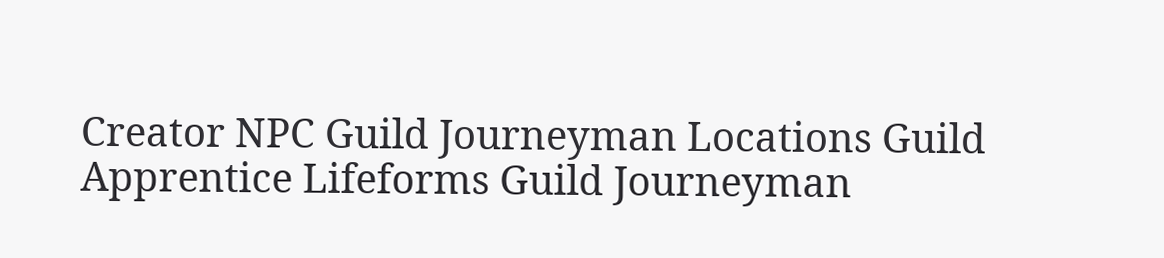Creator NPC Guild Journeyman Locations Guild Apprentice Lifeforms Guild Journeyman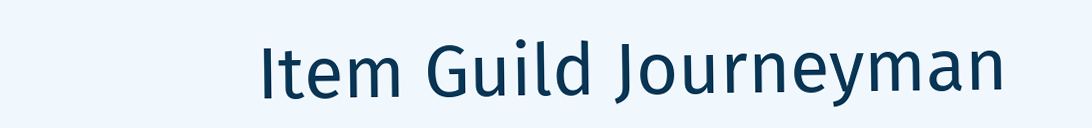Item Guild Journeyman